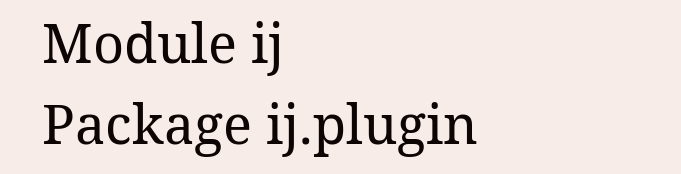Module ij
Package ij.plugin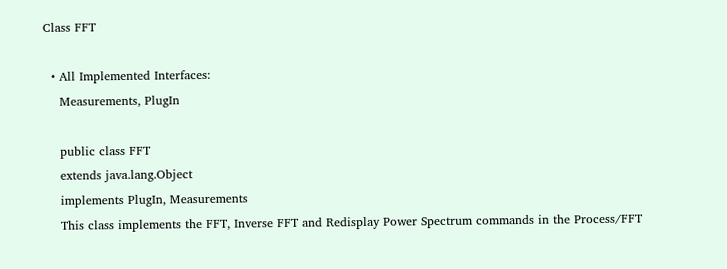Class FFT

  • All Implemented Interfaces:
    Measurements, PlugIn

    public class FFT
    extends java.lang.Object
    implements PlugIn, Measurements
    This class implements the FFT, Inverse FFT and Redisplay Power Spectrum commands in the Process/FFT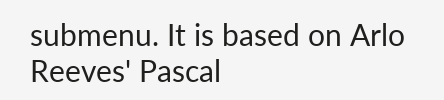submenu. It is based on Arlo Reeves' Pascal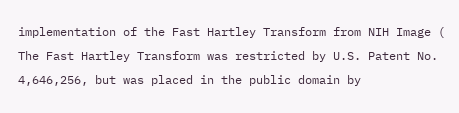implementation of the Fast Hartley Transform from NIH Image ( The Fast Hartley Transform was restricted by U.S. Patent No. 4,646,256, but was placed in the public domain by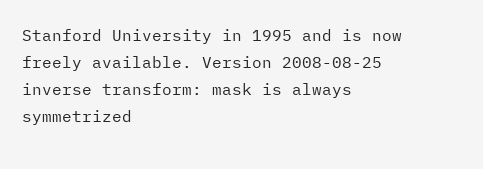Stanford University in 1995 and is now freely available. Version 2008-08-25 inverse transform: mask is always symmetrized